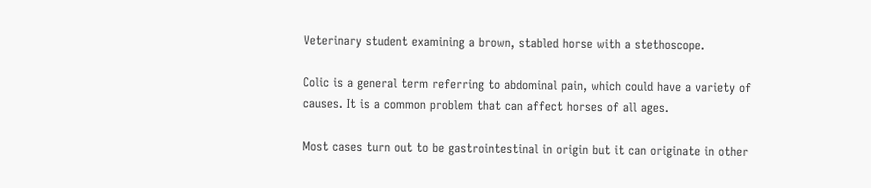Veterinary student examining a brown, stabled horse with a stethoscope.

Colic is a general term referring to abdominal pain, which could have a variety of causes. It is a common problem that can affect horses of all ages.

Most cases turn out to be gastrointestinal in origin but it can originate in other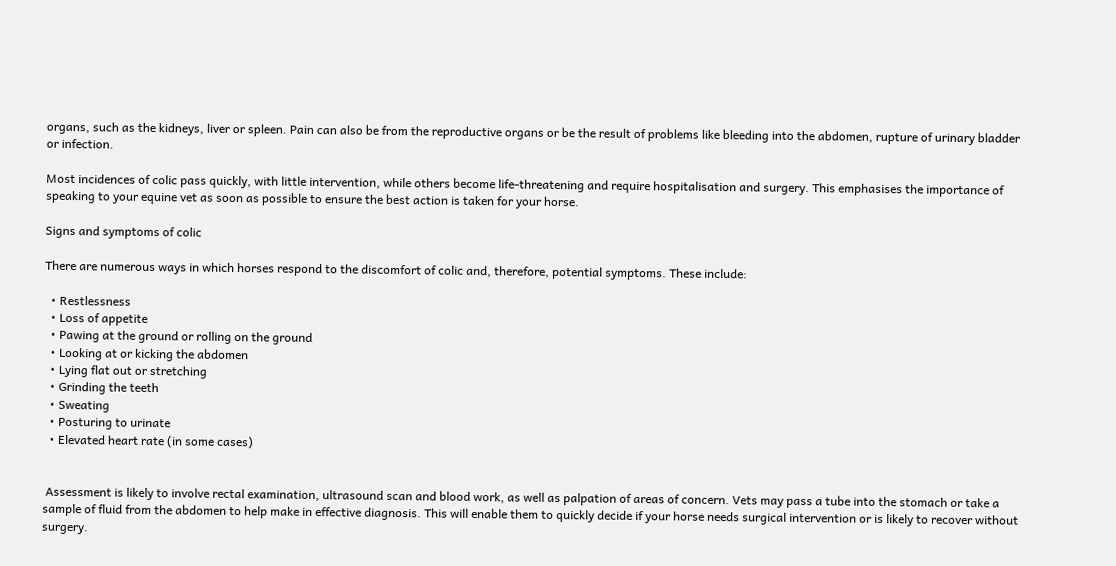organs, such as the kidneys, liver or spleen. Pain can also be from the reproductive organs or be the result of problems like bleeding into the abdomen, rupture of urinary bladder or infection.

Most incidences of colic pass quickly, with little intervention, while others become life-threatening and require hospitalisation and surgery. This emphasises the importance of speaking to your equine vet as soon as possible to ensure the best action is taken for your horse.

Signs and symptoms of colic

There are numerous ways in which horses respond to the discomfort of colic and, therefore, potential symptoms. These include:

  • Restlessness
  • Loss of appetite
  • Pawing at the ground or rolling on the ground
  • Looking at or kicking the abdomen
  • Lying flat out or stretching
  • Grinding the teeth
  • Sweating
  • Posturing to urinate
  • Elevated heart rate (in some cases)


 Assessment is likely to involve rectal examination, ultrasound scan and blood work, as well as palpation of areas of concern. Vets may pass a tube into the stomach or take a sample of fluid from the abdomen to help make in effective diagnosis. This will enable them to quickly decide if your horse needs surgical intervention or is likely to recover without surgery.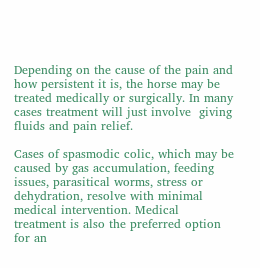Depending on the cause of the pain and how persistent it is, the horse may be treated medically or surgically. In many cases treatment will just involve  giving fluids and pain relief.

Cases of spasmodic colic, which may be caused by gas accumulation, feeding issues, parasitical worms, stress or dehydration, resolve with minimal medical intervention. Medical treatment is also the preferred option for an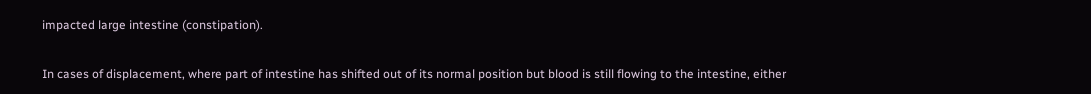impacted large intestine (constipation).

In cases of displacement, where part of intestine has shifted out of its normal position but blood is still flowing to the intestine, either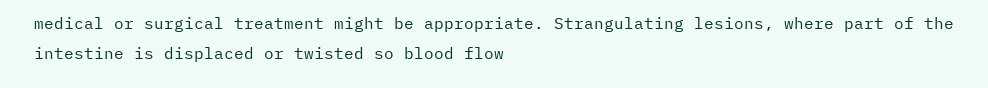medical or surgical treatment might be appropriate. Strangulating lesions, where part of the intestine is displaced or twisted so blood flow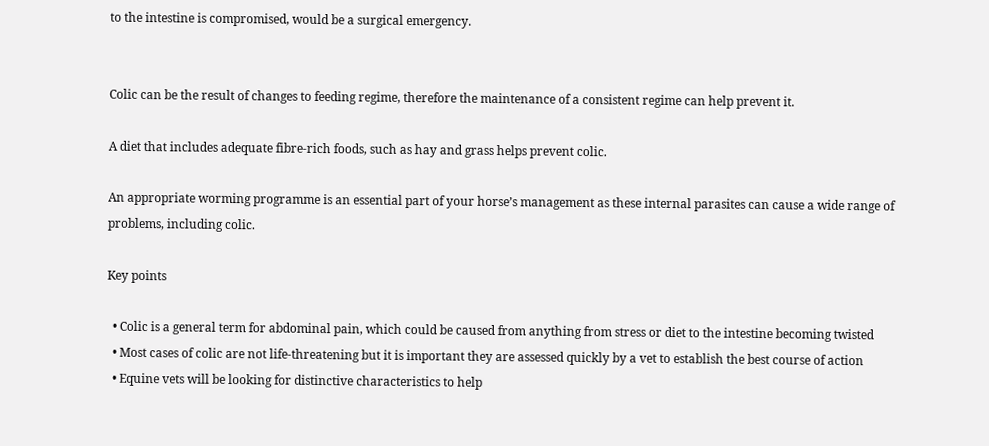to the intestine is compromised, would be a surgical emergency.


Colic can be the result of changes to feeding regime, therefore the maintenance of a consistent regime can help prevent it.

A diet that includes adequate fibre-rich foods, such as hay and grass helps prevent colic.

An appropriate worming programme is an essential part of your horse’s management as these internal parasites can cause a wide range of problems, including colic.

Key points

  • Colic is a general term for abdominal pain, which could be caused from anything from stress or diet to the intestine becoming twisted
  • Most cases of colic are not life-threatening but it is important they are assessed quickly by a vet to establish the best course of action
  • Equine vets will be looking for distinctive characteristics to help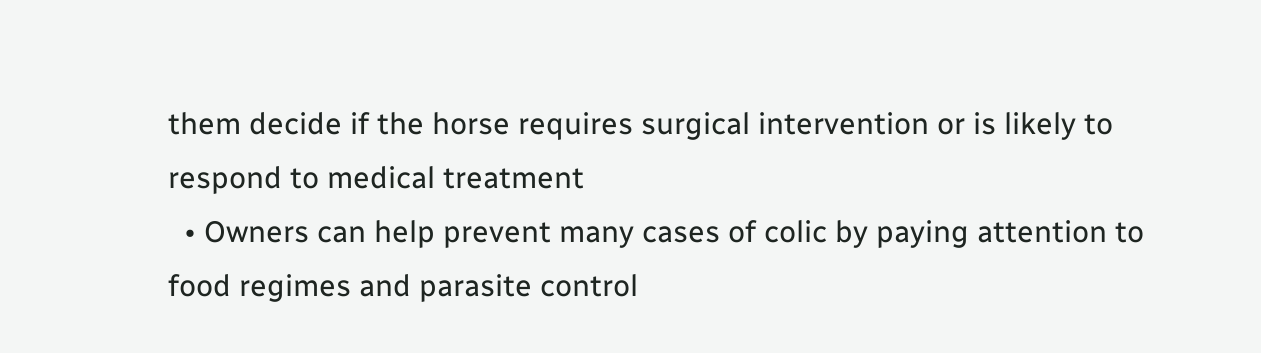them decide if the horse requires surgical intervention or is likely to respond to medical treatment
  • Owners can help prevent many cases of colic by paying attention to food regimes and parasite control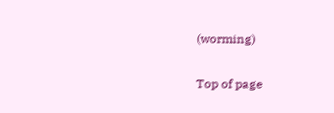(worming)

Top of page